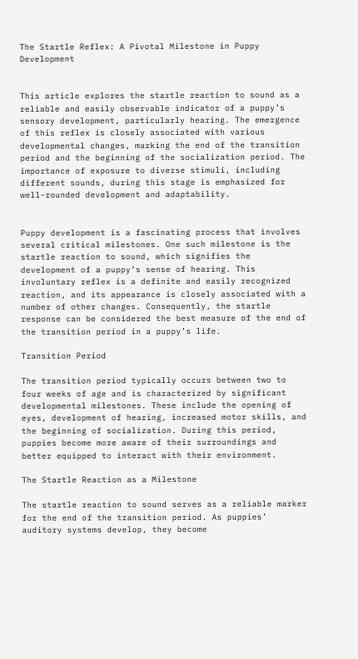The Startle Reflex: A Pivotal Milestone in Puppy Development


This article explores the startle reaction to sound as a reliable and easily observable indicator of a puppy’s sensory development, particularly hearing. The emergence of this reflex is closely associated with various developmental changes, marking the end of the transition period and the beginning of the socialization period. The importance of exposure to diverse stimuli, including different sounds, during this stage is emphasized for well-rounded development and adaptability.


Puppy development is a fascinating process that involves several critical milestones. One such milestone is the startle reaction to sound, which signifies the development of a puppy’s sense of hearing. This involuntary reflex is a definite and easily recognized reaction, and its appearance is closely associated with a number of other changes. Consequently, the startle response can be considered the best measure of the end of the transition period in a puppy’s life.

Transition Period

The transition period typically occurs between two to four weeks of age and is characterized by significant developmental milestones. These include the opening of eyes, development of hearing, increased motor skills, and the beginning of socialization. During this period, puppies become more aware of their surroundings and better equipped to interact with their environment.

The Startle Reaction as a Milestone

The startle reaction to sound serves as a reliable marker for the end of the transition period. As puppies’ auditory systems develop, they become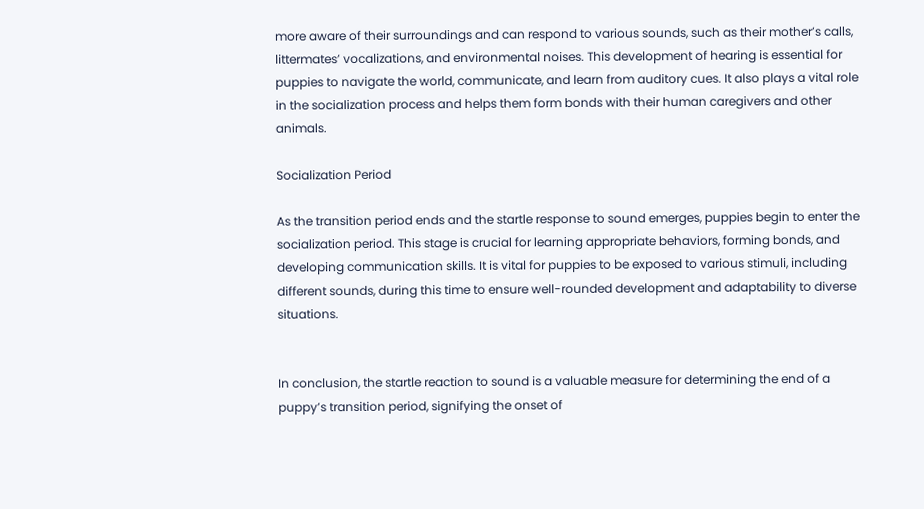more aware of their surroundings and can respond to various sounds, such as their mother’s calls, littermates’ vocalizations, and environmental noises. This development of hearing is essential for puppies to navigate the world, communicate, and learn from auditory cues. It also plays a vital role in the socialization process and helps them form bonds with their human caregivers and other animals.

Socialization Period

As the transition period ends and the startle response to sound emerges, puppies begin to enter the socialization period. This stage is crucial for learning appropriate behaviors, forming bonds, and developing communication skills. It is vital for puppies to be exposed to various stimuli, including different sounds, during this time to ensure well-rounded development and adaptability to diverse situations.


In conclusion, the startle reaction to sound is a valuable measure for determining the end of a puppy’s transition period, signifying the onset of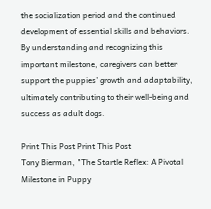the socialization period and the continued development of essential skills and behaviors. By understanding and recognizing this important milestone, caregivers can better support the puppies’ growth and adaptability, ultimately contributing to their well-being and success as adult dogs.

Print This Post Print This Post
Tony Bierman, "The Startle Reflex: A Pivotal Milestone in Puppy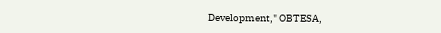Development," OBTESA,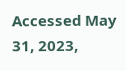Accessed May 31, 2023,